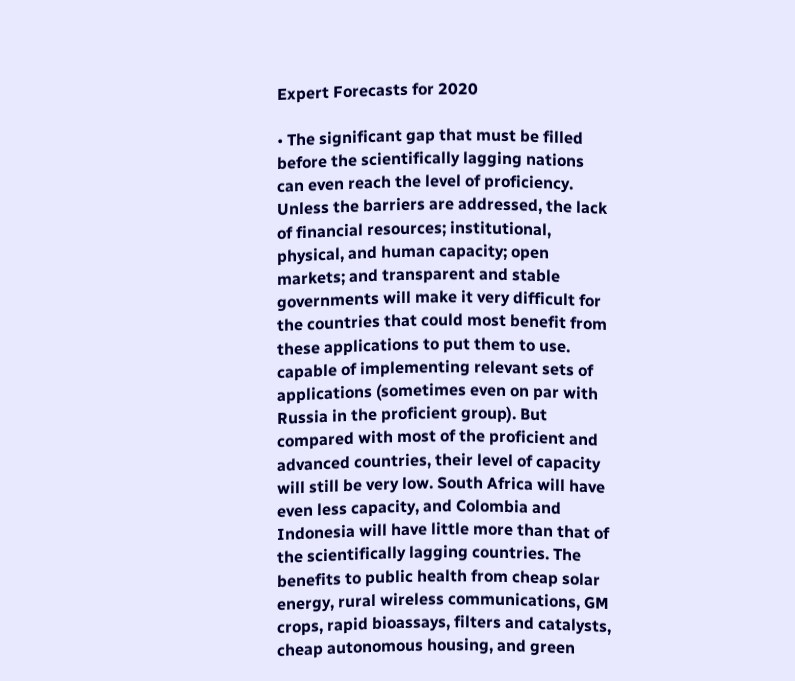Expert Forecasts for 2020

• The significant gap that must be filled before the scientifically lagging nations can even reach the level of proficiency. Unless the barriers are addressed, the lack of financial resources; institutional, physical, and human capacity; open markets; and transparent and stable governments will make it very difficult for the countries that could most benefit from these applications to put them to use. capable of implementing relevant sets of applications (sometimes even on par with Russia in the proficient group). But compared with most of the proficient and advanced countries, their level of capacity will still be very low. South Africa will have even less capacity, and Colombia and Indonesia will have little more than that of the scientifically lagging countries. The benefits to public health from cheap solar energy, rural wireless communications, GM crops, rapid bioassays, filters and catalysts, cheap autonomous housing, and green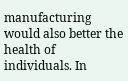manufacturing would also better the health of individuals. In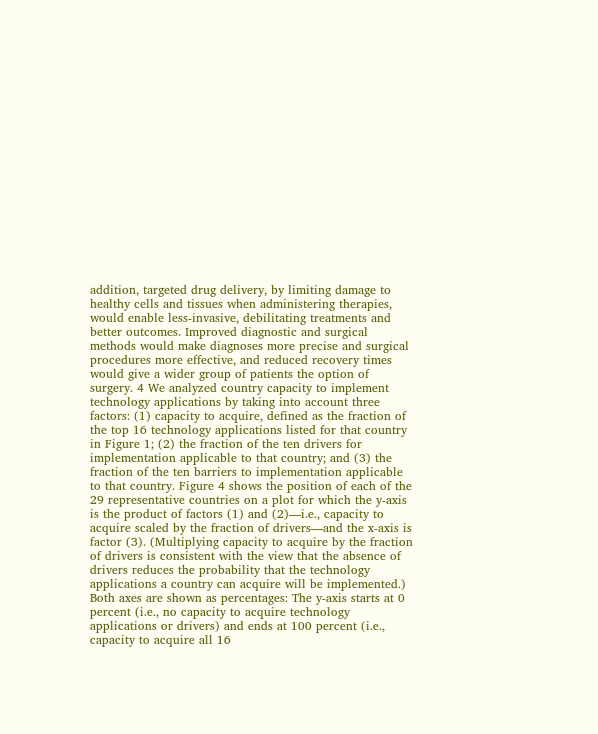addition, targeted drug delivery, by limiting damage to healthy cells and tissues when administering therapies, would enable less-invasive, debilitating treatments and better outcomes. Improved diagnostic and surgical methods would make diagnoses more precise and surgical procedures more effective, and reduced recovery times would give a wider group of patients the option of surgery. 4 We analyzed country capacity to implement technology applications by taking into account three factors: (1) capacity to acquire, defined as the fraction of the top 16 technology applications listed for that country in Figure 1; (2) the fraction of the ten drivers for implementation applicable to that country; and (3) the fraction of the ten barriers to implementation applicable to that country. Figure 4 shows the position of each of the 29 representative countries on a plot for which the y-axis is the product of factors (1) and (2)—i.e., capacity to acquire scaled by the fraction of drivers—and the x-axis is factor (3). (Multiplying capacity to acquire by the fraction of drivers is consistent with the view that the absence of drivers reduces the probability that the technology applications a country can acquire will be implemented.) Both axes are shown as percentages: The y-axis starts at 0 percent (i.e., no capacity to acquire technology applications or drivers) and ends at 100 percent (i.e., capacity to acquire all 16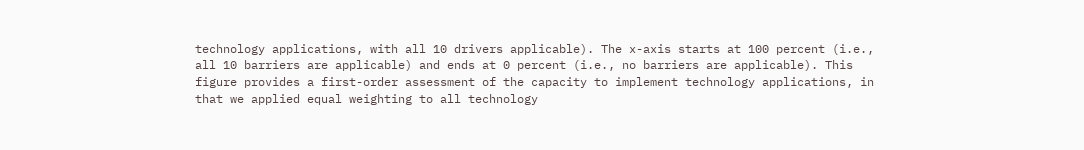technology applications, with all 10 drivers applicable). The x-axis starts at 100 percent (i.e., all 10 barriers are applicable) and ends at 0 percent (i.e., no barriers are applicable). This figure provides a first-order assessment of the capacity to implement technology applications, in that we applied equal weighting to all technology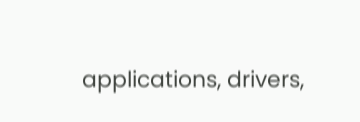applications, drivers,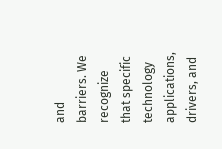and barriers. We recognize that specific technology applications, drivers, and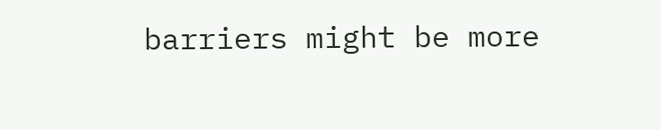barriers might be more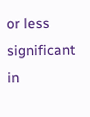or less significant in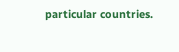particular countries.